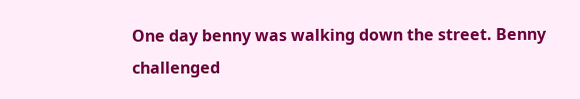One day benny was walking down the street. Benny challenged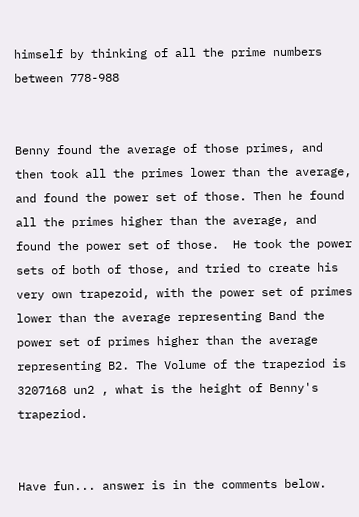himself by thinking of all the prime numbers between 778-988


Benny found the average of those primes, and then took all the primes lower than the average, and found the power set of those. Then he found all the primes higher than the average, and found the power set of those.  He took the power sets of both of those, and tried to create his very own trapezoid, with the power set of primes lower than the average representing Band the power set of primes higher than the average representing B2. The Volume of the trapeziod is 3207168 un2 , what is the height of Benny's trapeziod.


Have fun... answer is in the comments below.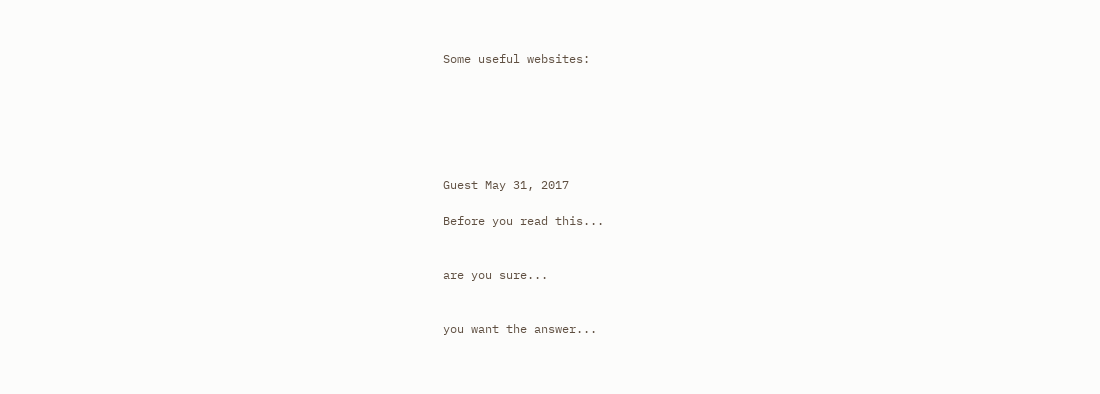Some useful websites:






Guest May 31, 2017

Before you read this...


are you sure...


you want the answer...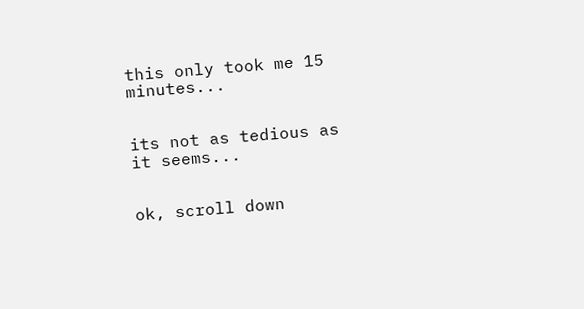this only took me 15 minutes...


its not as tedious as it seems...


ok, scroll down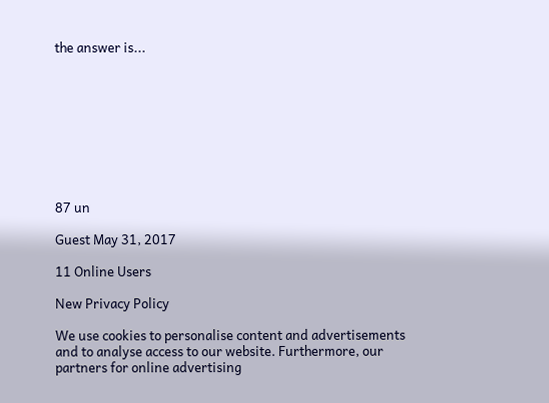the answer is...









87 un

Guest May 31, 2017

11 Online Users

New Privacy Policy

We use cookies to personalise content and advertisements and to analyse access to our website. Furthermore, our partners for online advertising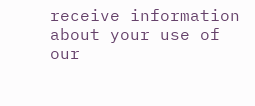receive information about your use of our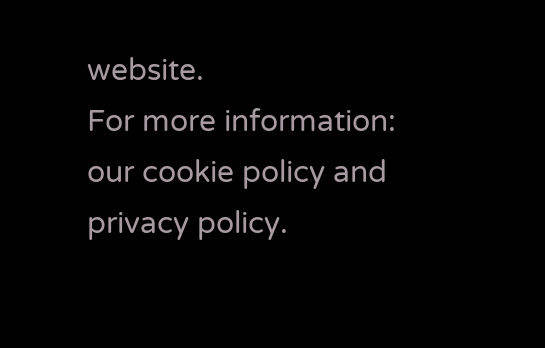website.
For more information: our cookie policy and privacy policy.